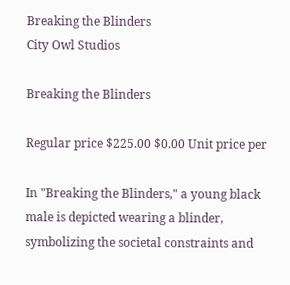Breaking the Blinders
City Owl Studios

Breaking the Blinders

Regular price $225.00 $0.00 Unit price per

In "Breaking the Blinders," a young black male is depicted wearing a blinder, symbolizing the societal constraints and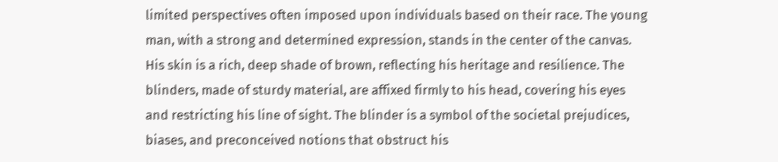limited perspectives often imposed upon individuals based on their race. The young man, with a strong and determined expression, stands in the center of the canvas. His skin is a rich, deep shade of brown, reflecting his heritage and resilience. The blinders, made of sturdy material, are affixed firmly to his head, covering his eyes and restricting his line of sight. The blinder is a symbol of the societal prejudices, biases, and preconceived notions that obstruct his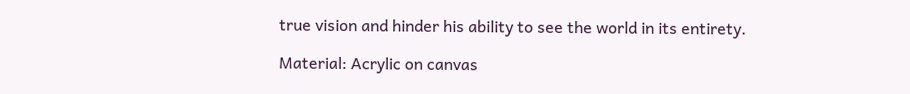true vision and hinder his ability to see the world in its entirety.

Material: Acrylic on canvas